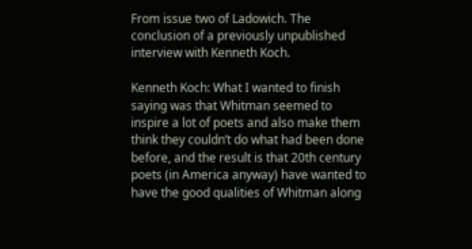From issue two of Ladowich. The conclusion of a previously unpublished interview with Kenneth Koch.

Kenneth Koch: What I wanted to finish saying was that Whitman seemed to inspire a lot of poets and also make them think they couldn’t do what had been done before, and the result is that 20th century poets (in America anyway) have wanted to have the good qualities of Whitman along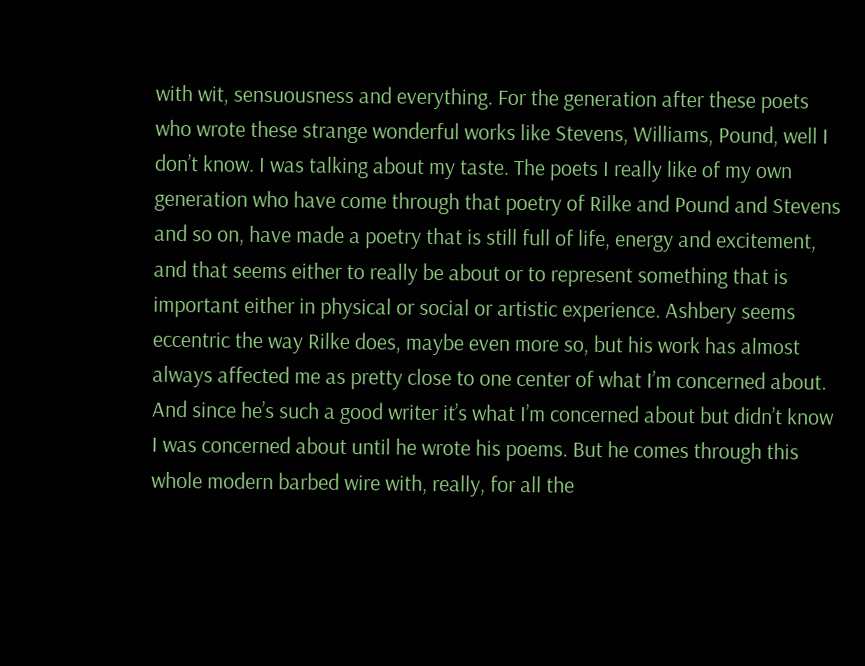with wit, sensuousness and everything. For the generation after these poets who wrote these strange wonderful works like Stevens, Williams, Pound, well I don’t know. I was talking about my taste. The poets I really like of my own generation who have come through that poetry of Rilke and Pound and Stevens and so on, have made a poetry that is still full of life, energy and excitement, and that seems either to really be about or to represent something that is important either in physical or social or artistic experience. Ashbery seems eccentric the way Rilke does, maybe even more so, but his work has almost always affected me as pretty close to one center of what I’m concerned about. And since he’s such a good writer it’s what I’m concerned about but didn’t know I was concerned about until he wrote his poems. But he comes through this whole modern barbed wire with, really, for all the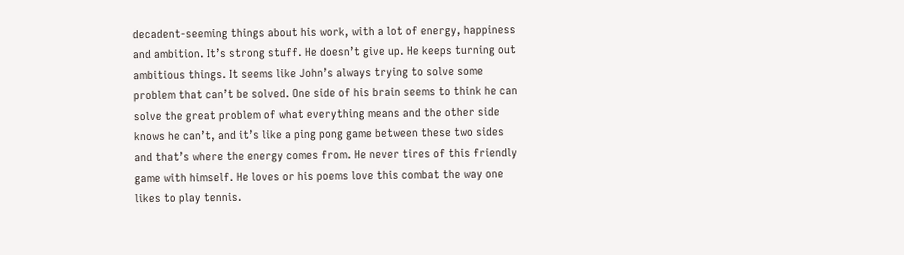decadent-seeming things about his work, with a lot of energy, happiness and ambition. It’s strong stuff. He doesn’t give up. He keeps turning out ambitious things. It seems like John’s always trying to solve some problem that can’t be solved. One side of his brain seems to think he can solve the great problem of what everything means and the other side knows he can’t, and it’s like a ping pong game between these two sides and that’s where the energy comes from. He never tires of this friendly game with himself. He loves or his poems love this combat the way one likes to play tennis.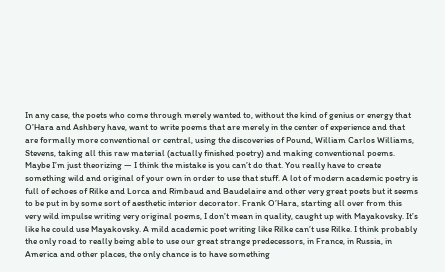In any case, the poets who come through merely wanted to, without the kind of genius or energy that O’Hara and Ashbery have, want to write poems that are merely in the center of experience and that are formally more conventional or central, using the discoveries of Pound, William Carlos Williams, Stevens, taking all this raw material (actually finished poetry) and making conventional poems. Maybe I’m just theorizing — I think the mistake is you can’t do that. You really have to create something wild and original of your own in order to use that stuff. A lot of modern academic poetry is full of echoes of Rilke and Lorca and Rimbaud and Baudelaire and other very great poets but it seems to be put in by some sort of aesthetic interior decorator. Frank O’Hara, starting all over from this very wild impulse writing very original poems, I don’t mean in quality, caught up with Mayakovsky. It’s like he could use Mayakovsky. A mild academic poet writing like Rilke can’t use Rilke. I think probably the only road to really being able to use our great strange predecessors, in France, in Russia, in America and other places, the only chance is to have something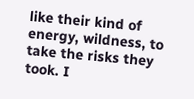like their kind of energy, wildness, to take the risks they took. I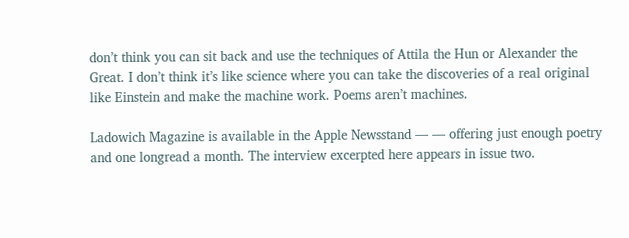don’t think you can sit back and use the techniques of Attila the Hun or Alexander the Great. I don’t think it’s like science where you can take the discoveries of a real original like Einstein and make the machine work. Poems aren’t machines.

Ladowich Magazine is available in the Apple Newsstand — — offering just enough poetry and one longread a month. The interview excerpted here appears in issue two.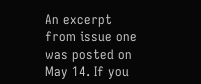An excerpt from issue one was posted on May 14. If you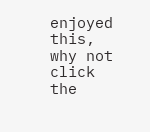enjoyed this, why not click the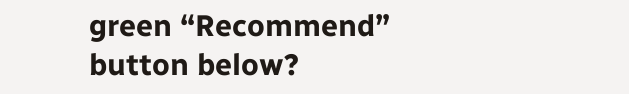green “Recommend” button below?